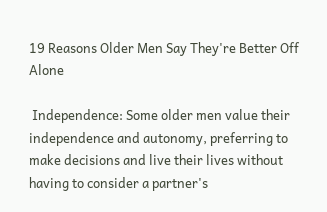19 Reasons Older Men Say They're Better Off Alone

 Independence: Some older men value their independence and autonomy, preferring to make decisions and live their lives without having to consider a partner's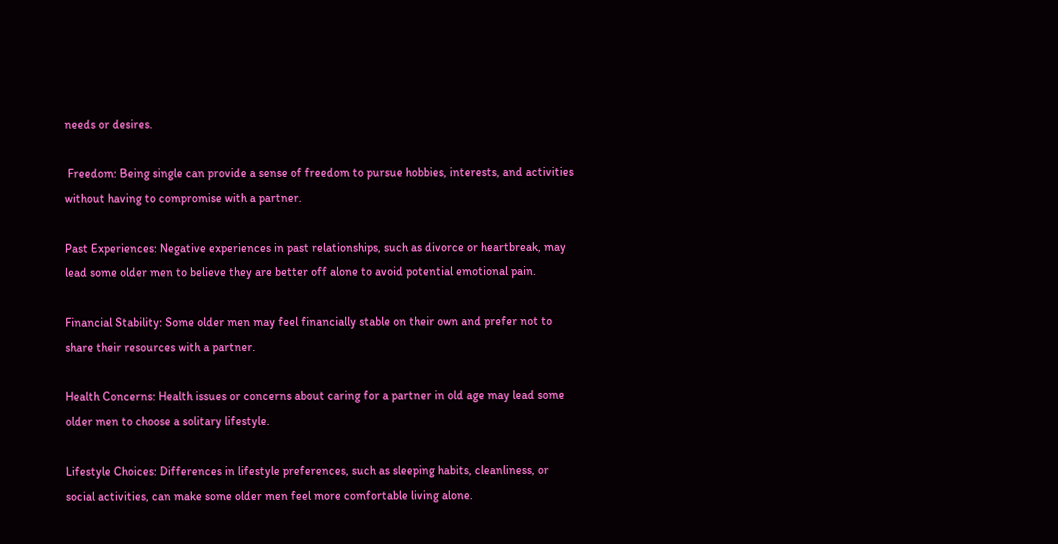needs or desires.

 Freedom: Being single can provide a sense of freedom to pursue hobbies, interests, and activities without having to compromise with a partner.

Past Experiences: Negative experiences in past relationships, such as divorce or heartbreak, may lead some older men to believe they are better off alone to avoid potential emotional pain.

Financial Stability: Some older men may feel financially stable on their own and prefer not to share their resources with a partner.

Health Concerns: Health issues or concerns about caring for a partner in old age may lead some older men to choose a solitary lifestyle.

Lifestyle Choices: Differences in lifestyle preferences, such as sleeping habits, cleanliness, or social activities, can make some older men feel more comfortable living alone.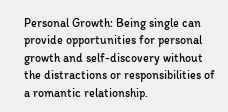Personal Growth: Being single can provide opportunities for personal growth and self-discovery without the distractions or responsibilities of a romantic relationship.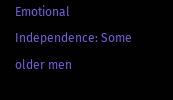Emotional Independence: Some older men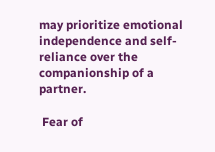may prioritize emotional independence and self-reliance over the companionship of a partner.

 Fear of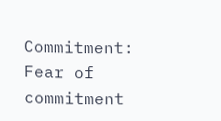Commitment: Fear of commitment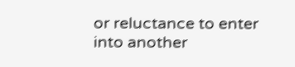or reluctance to enter into another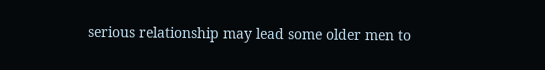serious relationship may lead some older men to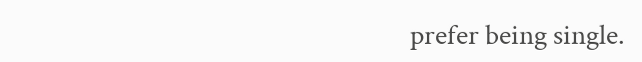prefer being single.